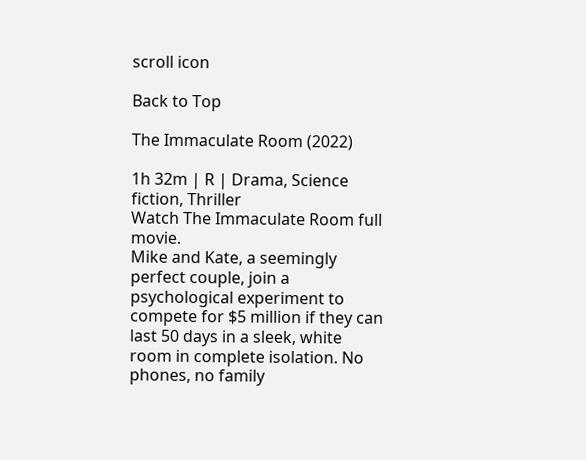scroll icon

Back to Top

The Immaculate Room (2022)

1h 32m | R | Drama, Science fiction, Thriller
Watch The Immaculate Room full movie.
Mike and Kate, a seemingly perfect couple, join a psychological experiment to compete for $5 million if they can last 50 days in a sleek, white room in complete isolation. No phones, no family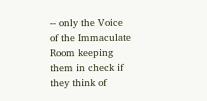-- only the Voice of the Immaculate Room keeping them in check if they think of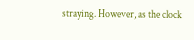straying. However, as the clock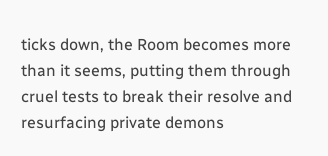ticks down, the Room becomes more than it seems, putting them through cruel tests to break their resolve and resurfacing private demons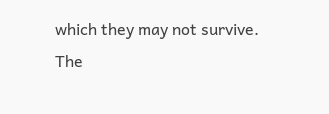which they may not survive.
The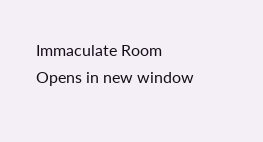Immaculate Room
Opens in new window